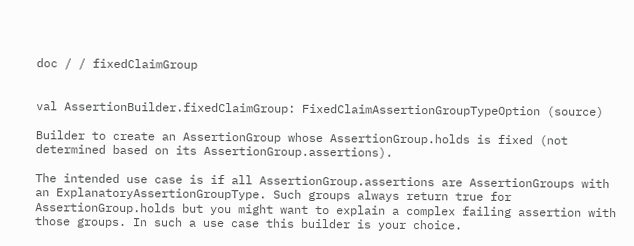doc / / fixedClaimGroup


val AssertionBuilder.fixedClaimGroup: FixedClaimAssertionGroupTypeOption (source)

Builder to create an AssertionGroup whose AssertionGroup.holds is fixed (not determined based on its AssertionGroup.assertions).

The intended use case is if all AssertionGroup.assertions are AssertionGroups with an ExplanatoryAssertionGroupType. Such groups always return true for AssertionGroup.holds but you might want to explain a complex failing assertion with those groups. In such a use case this builder is your choice.